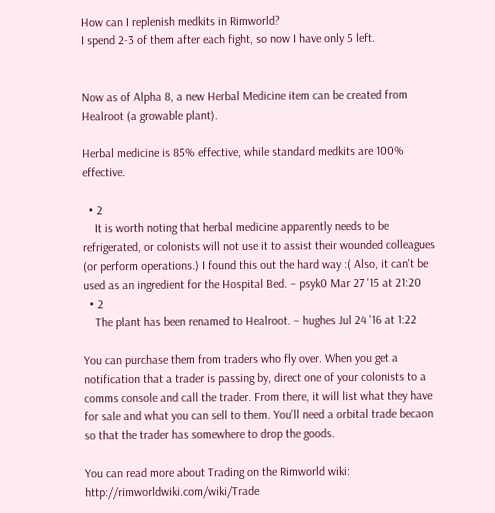How can I replenish medkits in Rimworld?
I spend 2-3 of them after each fight, so now I have only 5 left.


Now as of Alpha 8, a new Herbal Medicine item can be created from Healroot (a growable plant).

Herbal medicine is 85% effective, while standard medkits are 100% effective.

  • 2
    It is worth noting that herbal medicine apparently needs to be refrigerated, or colonists will not use it to assist their wounded colleagues (or perform operations.) I found this out the hard way :( Also, it can't be used as an ingredient for the Hospital Bed. – psyk0 Mar 27 '15 at 21:20
  • 2
    The plant has been renamed to Healroot. – hughes Jul 24 '16 at 1:22

You can purchase them from traders who fly over. When you get a notification that a trader is passing by, direct one of your colonists to a comms console and call the trader. From there, it will list what they have for sale and what you can sell to them. You'll need a orbital trade becaon so that the trader has somewhere to drop the goods.

You can read more about Trading on the Rimworld wiki: http://rimworldwiki.com/wiki/Trade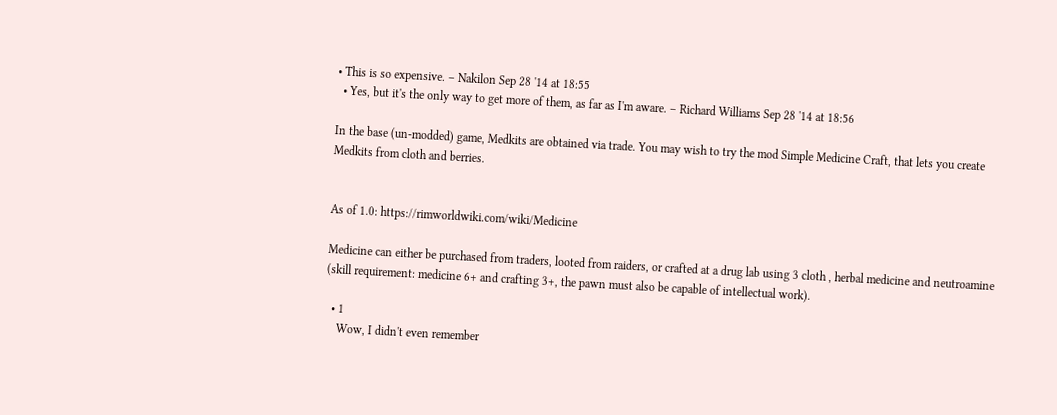• This is so expensive. – Nakilon Sep 28 '14 at 18:55
  • Yes, but it's the only way to get more of them, as far as I'm aware. – Richard Williams Sep 28 '14 at 18:56

In the base (un-modded) game, Medkits are obtained via trade. You may wish to try the mod Simple Medicine Craft, that lets you create Medkits from cloth and berries.


As of 1.0: https://rimworldwiki.com/wiki/Medicine

Medicine can either be purchased from traders, looted from raiders, or crafted at a drug lab using 3 cloth , herbal medicine and neutroamine (skill requirement: medicine 6+ and crafting 3+, the pawn must also be capable of intellectual work).

  • 1
    Wow, I didn't even remember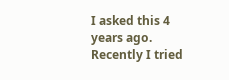I asked this 4 years ago. Recently I tried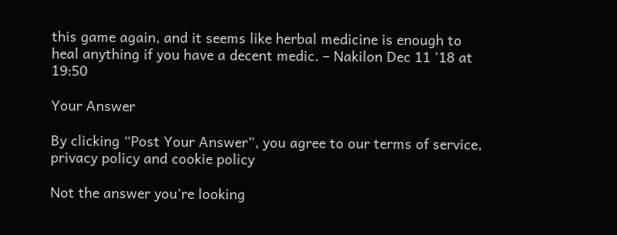this game again, and it seems like herbal medicine is enough to heal anything if you have a decent medic. – Nakilon Dec 11 '18 at 19:50

Your Answer

By clicking “Post Your Answer”, you agree to our terms of service, privacy policy and cookie policy

Not the answer you're looking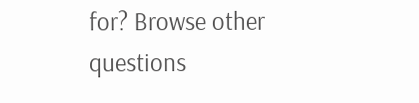for? Browse other questions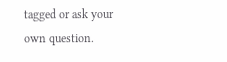tagged or ask your own question.